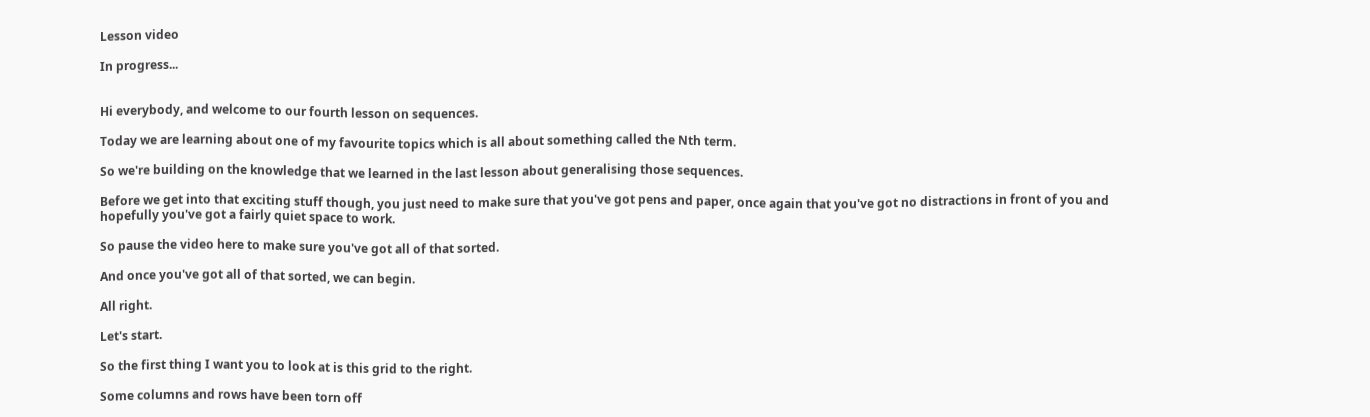Lesson video

In progress...


Hi everybody, and welcome to our fourth lesson on sequences.

Today we are learning about one of my favourite topics which is all about something called the Nth term.

So we're building on the knowledge that we learned in the last lesson about generalising those sequences.

Before we get into that exciting stuff though, you just need to make sure that you've got pens and paper, once again that you've got no distractions in front of you and hopefully you've got a fairly quiet space to work.

So pause the video here to make sure you've got all of that sorted.

And once you've got all of that sorted, we can begin.

All right.

Let's start.

So the first thing I want you to look at is this grid to the right.

Some columns and rows have been torn off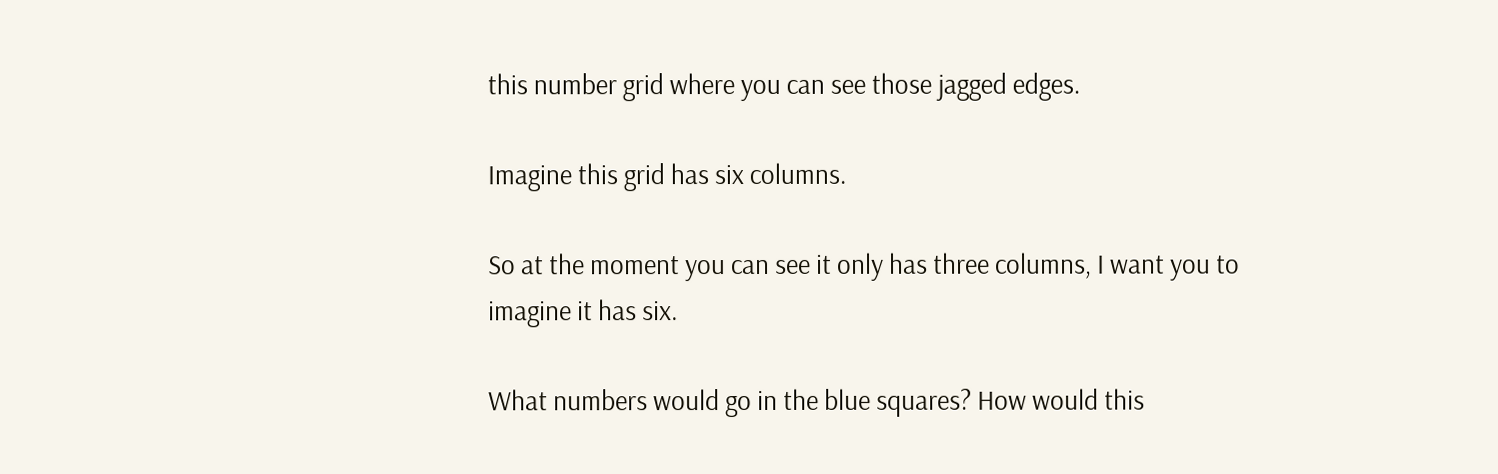this number grid where you can see those jagged edges.

Imagine this grid has six columns.

So at the moment you can see it only has three columns, I want you to imagine it has six.

What numbers would go in the blue squares? How would this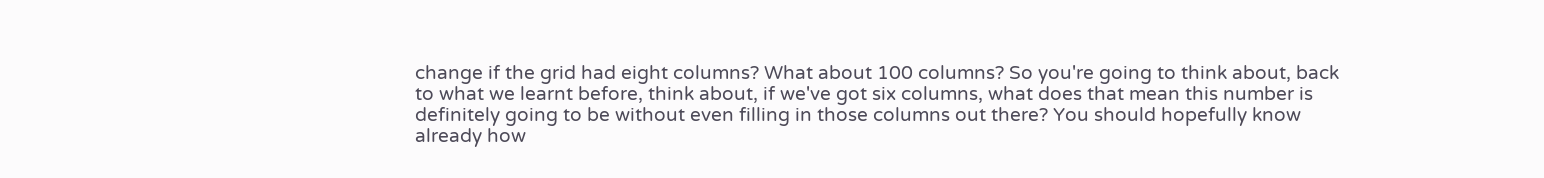change if the grid had eight columns? What about 100 columns? So you're going to think about, back to what we learnt before, think about, if we've got six columns, what does that mean this number is definitely going to be without even filling in those columns out there? You should hopefully know already how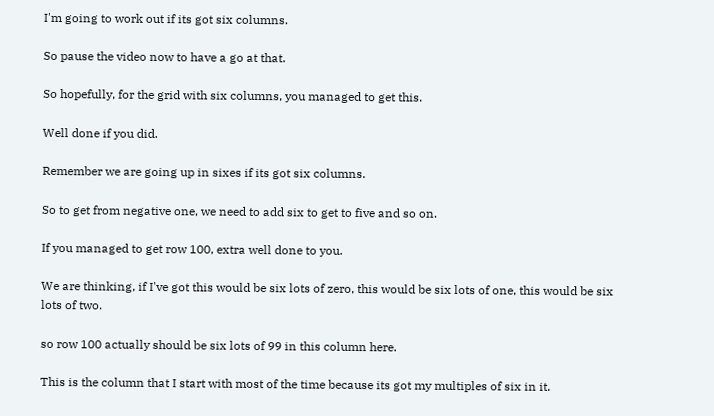I'm going to work out if its got six columns.

So pause the video now to have a go at that.

So hopefully, for the grid with six columns, you managed to get this.

Well done if you did.

Remember we are going up in sixes if its got six columns.

So to get from negative one, we need to add six to get to five and so on.

If you managed to get row 100, extra well done to you.

We are thinking, if I've got this would be six lots of zero, this would be six lots of one, this would be six lots of two.

so row 100 actually should be six lots of 99 in this column here.

This is the column that I start with most of the time because its got my multiples of six in it.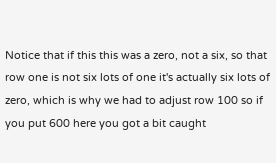Notice that if this this was a zero, not a six, so that row one is not six lots of one it's actually six lots of zero, which is why we had to adjust row 100 so if you put 600 here you got a bit caught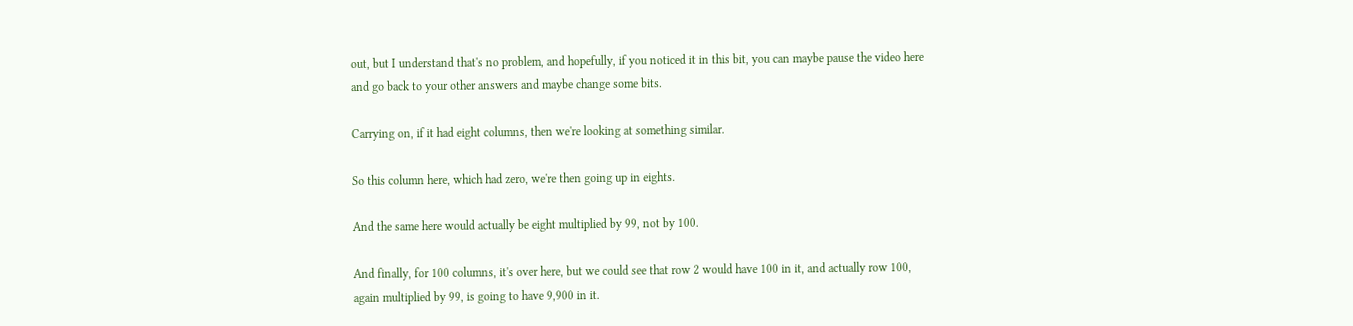out, but I understand that's no problem, and hopefully, if you noticed it in this bit, you can maybe pause the video here and go back to your other answers and maybe change some bits.

Carrying on, if it had eight columns, then we're looking at something similar.

So this column here, which had zero, we're then going up in eights.

And the same here would actually be eight multiplied by 99, not by 100.

And finally, for 100 columns, it's over here, but we could see that row 2 would have 100 in it, and actually row 100, again multiplied by 99, is going to have 9,900 in it.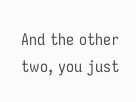And the other two, you just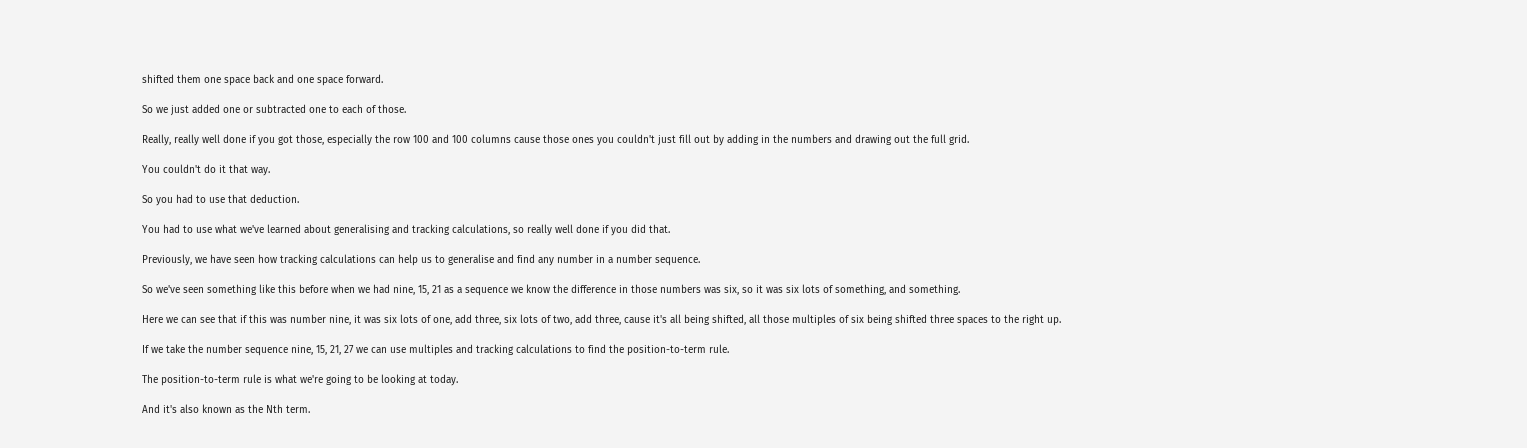shifted them one space back and one space forward.

So we just added one or subtracted one to each of those.

Really, really well done if you got those, especially the row 100 and 100 columns cause those ones you couldn't just fill out by adding in the numbers and drawing out the full grid.

You couldn't do it that way.

So you had to use that deduction.

You had to use what we've learned about generalising and tracking calculations, so really well done if you did that.

Previously, we have seen how tracking calculations can help us to generalise and find any number in a number sequence.

So we've seen something like this before when we had nine, 15, 21 as a sequence we know the difference in those numbers was six, so it was six lots of something, and something.

Here we can see that if this was number nine, it was six lots of one, add three, six lots of two, add three, cause it's all being shifted, all those multiples of six being shifted three spaces to the right up.

If we take the number sequence nine, 15, 21, 27 we can use multiples and tracking calculations to find the position-to-term rule.

The position-to-term rule is what we're going to be looking at today.

And it's also known as the Nth term.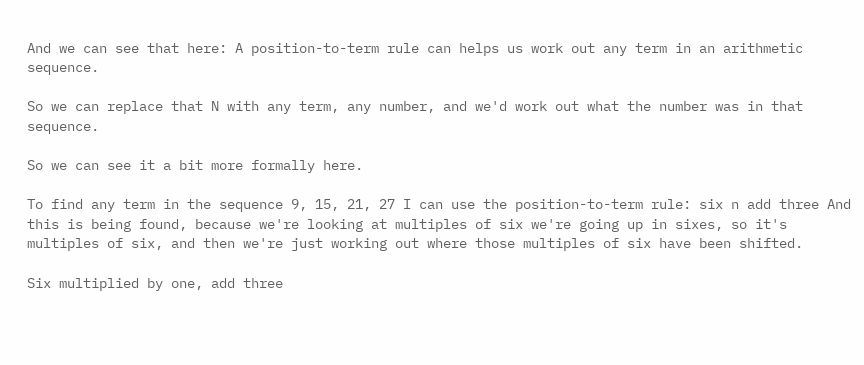And we can see that here: A position-to-term rule can helps us work out any term in an arithmetic sequence.

So we can replace that N with any term, any number, and we'd work out what the number was in that sequence.

So we can see it a bit more formally here.

To find any term in the sequence 9, 15, 21, 27 I can use the position-to-term rule: six n add three And this is being found, because we're looking at multiples of six we're going up in sixes, so it's multiples of six, and then we're just working out where those multiples of six have been shifted.

Six multiplied by one, add three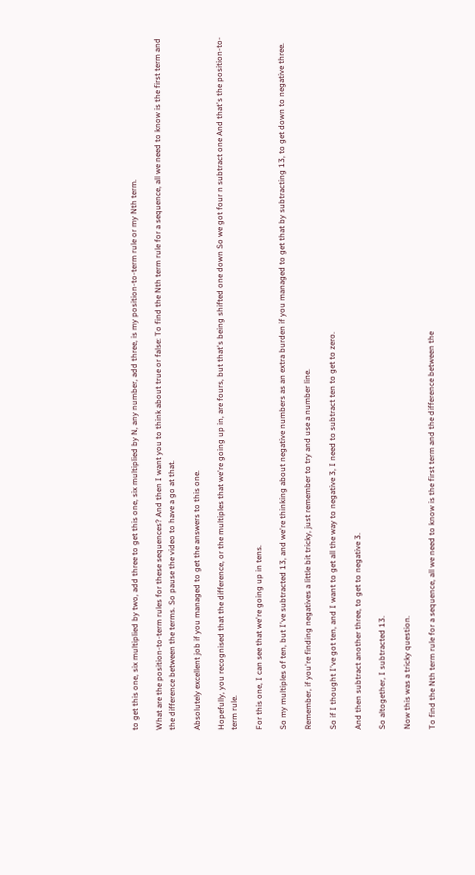to get this one, six multiplied by two, add three to get this one, six multiplied by N, any number, add three, is my position-to-term rule or my Nth term.

What are the position-to-term rules for these sequences? And then I want you to think about true or false: To find the Nth term rule for a sequence, all we need to know is the first term and the difference between the terms. So pause the video to have a go at that.

Absolutely excellent job if you managed to get the answers to this one.

Hopefully, you recognised that the difference, or the multiples that we're going up in, are fours, but that's being shifted one down So we got four n subtract one And that's the position-to-term rule.

For this one, I can see that we're going up in tens.

So my multiples of ten, but I've subtracted 13, and we're thinking about negative numbers as an extra burden if you managed to get that by subtracting 13, to get down to negative three.

Remember, if you're finding negatives a little bit tricky, just remember to try and use a number line.

So if I thought I've got ten, and I want to get all the way to negative 3, I need to subtract ten to get to zero.

And then subtract another three, to get to negative 3.

So altogether, I subtracted 13.

Now this was a tricky question.

To find the Nth term rule for a sequence, all we need to know is the first term and the difference between the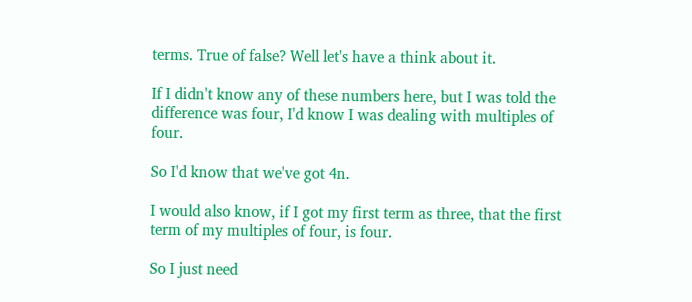terms. True of false? Well let's have a think about it.

If I didn't know any of these numbers here, but I was told the difference was four, I'd know I was dealing with multiples of four.

So I'd know that we've got 4n.

I would also know, if I got my first term as three, that the first term of my multiples of four, is four.

So I just need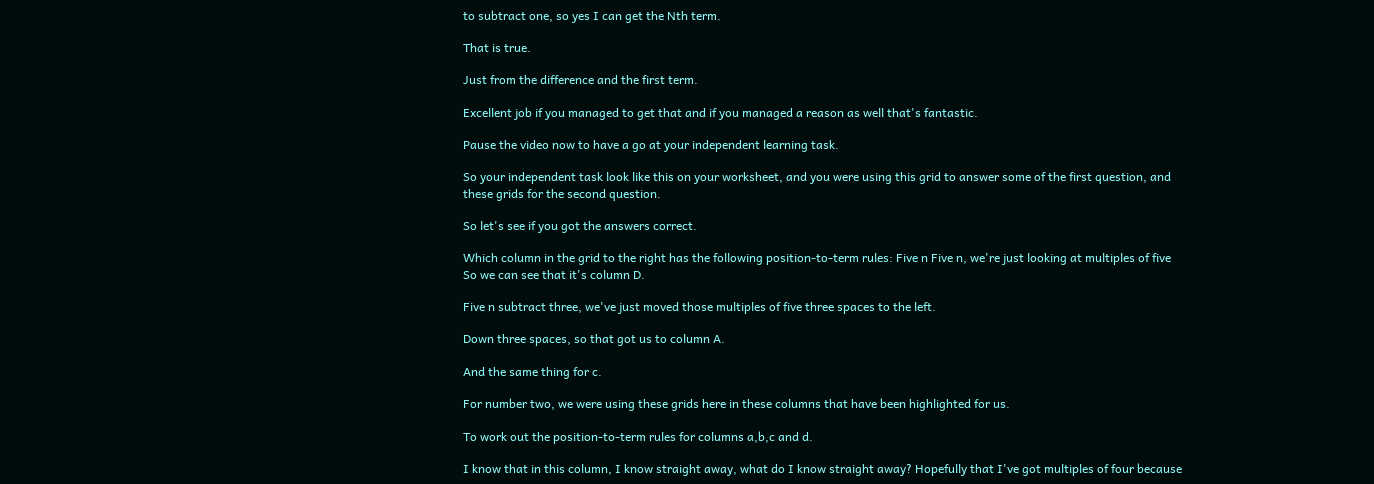to subtract one, so yes I can get the Nth term.

That is true.

Just from the difference and the first term.

Excellent job if you managed to get that and if you managed a reason as well that's fantastic.

Pause the video now to have a go at your independent learning task.

So your independent task look like this on your worksheet, and you were using this grid to answer some of the first question, and these grids for the second question.

So let's see if you got the answers correct.

Which column in the grid to the right has the following position-to-term rules: Five n Five n, we're just looking at multiples of five So we can see that it's column D.

Five n subtract three, we've just moved those multiples of five three spaces to the left.

Down three spaces, so that got us to column A.

And the same thing for c.

For number two, we were using these grids here in these columns that have been highlighted for us.

To work out the position-to-term rules for columns a,b,c and d.

I know that in this column, I know straight away, what do I know straight away? Hopefully that I've got multiples of four because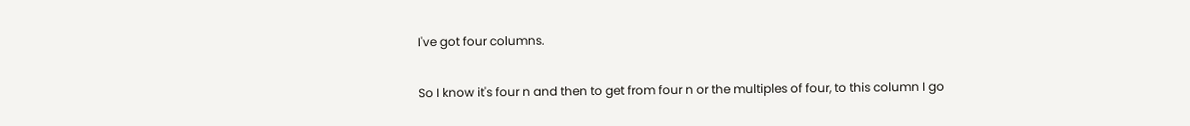I've got four columns.

So I know it's four n and then to get from four n or the multiples of four, to this column I go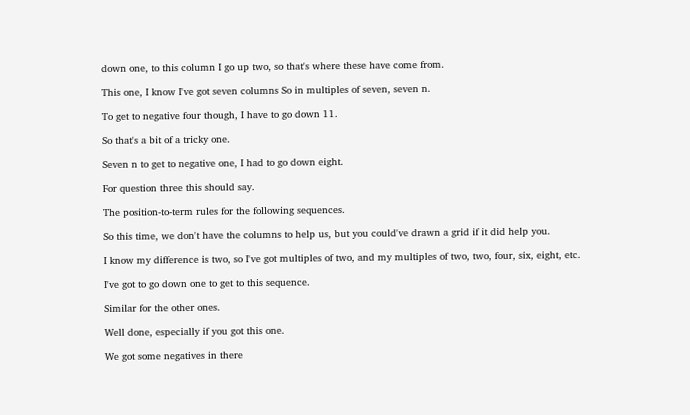down one, to this column I go up two, so that's where these have come from.

This one, I know I've got seven columns So in multiples of seven, seven n.

To get to negative four though, I have to go down 11.

So that's a bit of a tricky one.

Seven n to get to negative one, I had to go down eight.

For question three this should say.

The position-to-term rules for the following sequences.

So this time, we don't have the columns to help us, but you could've drawn a grid if it did help you.

I know my difference is two, so I've got multiples of two, and my multiples of two, two, four, six, eight, etc.

I've got to go down one to get to this sequence.

Similar for the other ones.

Well done, especially if you got this one.

We got some negatives in there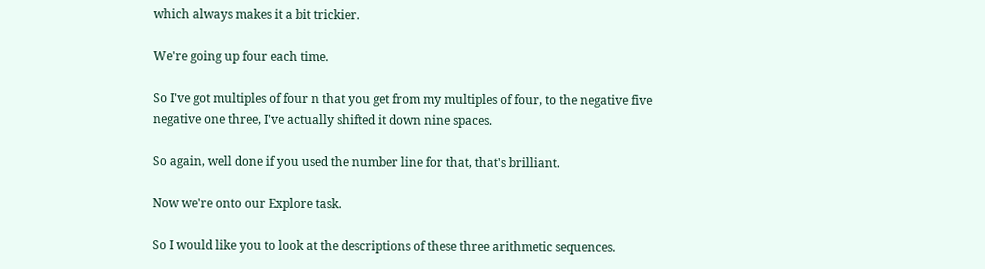which always makes it a bit trickier.

We're going up four each time.

So I've got multiples of four n that you get from my multiples of four, to the negative five negative one three, I've actually shifted it down nine spaces.

So again, well done if you used the number line for that, that's brilliant.

Now we're onto our Explore task.

So I would like you to look at the descriptions of these three arithmetic sequences.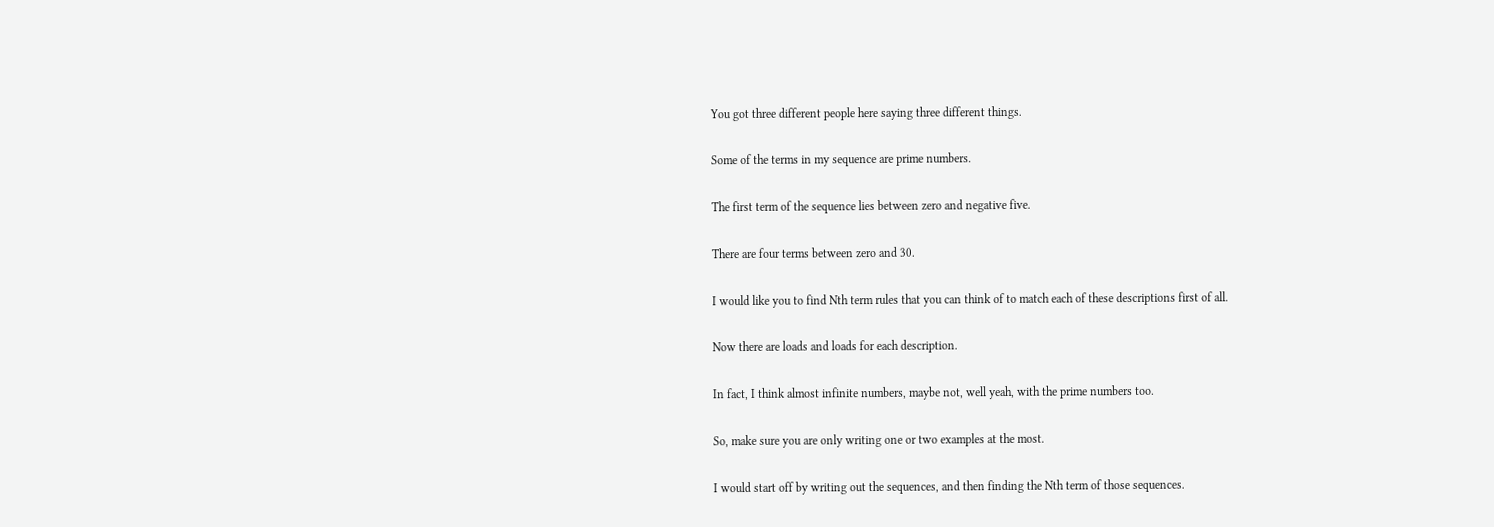You got three different people here saying three different things.

Some of the terms in my sequence are prime numbers.

The first term of the sequence lies between zero and negative five.

There are four terms between zero and 30.

I would like you to find Nth term rules that you can think of to match each of these descriptions first of all.

Now there are loads and loads for each description.

In fact, I think almost infinite numbers, maybe not, well yeah, with the prime numbers too.

So, make sure you are only writing one or two examples at the most.

I would start off by writing out the sequences, and then finding the Nth term of those sequences.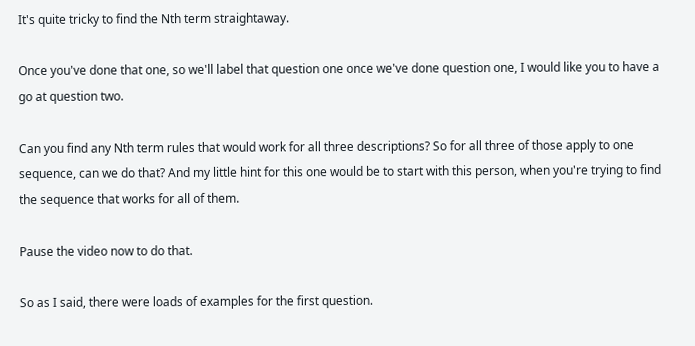It's quite tricky to find the Nth term straightaway.

Once you've done that one, so we'll label that question one once we've done question one, I would like you to have a go at question two.

Can you find any Nth term rules that would work for all three descriptions? So for all three of those apply to one sequence, can we do that? And my little hint for this one would be to start with this person, when you're trying to find the sequence that works for all of them.

Pause the video now to do that.

So as I said, there were loads of examples for the first question.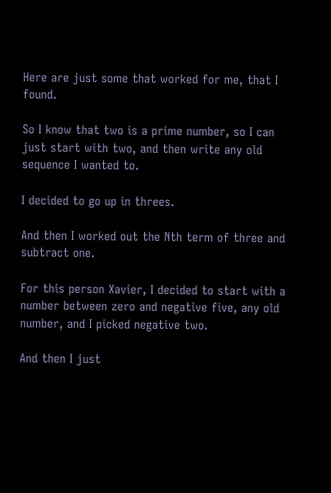Here are just some that worked for me, that I found.

So I know that two is a prime number, so I can just start with two, and then write any old sequence I wanted to.

I decided to go up in threes.

And then I worked out the Nth term of three and subtract one.

For this person Xavier, I decided to start with a number between zero and negative five, any old number, and I picked negative two.

And then I just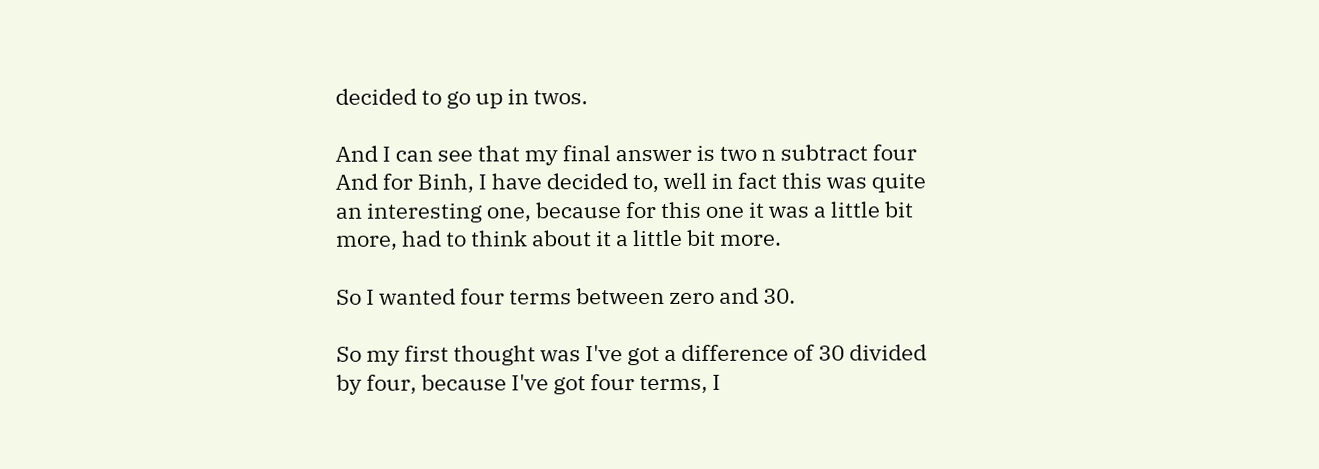decided to go up in twos.

And I can see that my final answer is two n subtract four And for Binh, I have decided to, well in fact this was quite an interesting one, because for this one it was a little bit more, had to think about it a little bit more.

So I wanted four terms between zero and 30.

So my first thought was I've got a difference of 30 divided by four, because I've got four terms, I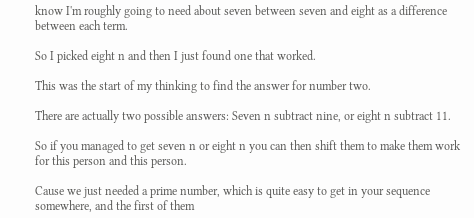know I'm roughly going to need about seven between seven and eight as a difference between each term.

So I picked eight n and then I just found one that worked.

This was the start of my thinking to find the answer for number two.

There are actually two possible answers: Seven n subtract nine, or eight n subtract 11.

So if you managed to get seven n or eight n you can then shift them to make them work for this person and this person.

Cause we just needed a prime number, which is quite easy to get in your sequence somewhere, and the first of them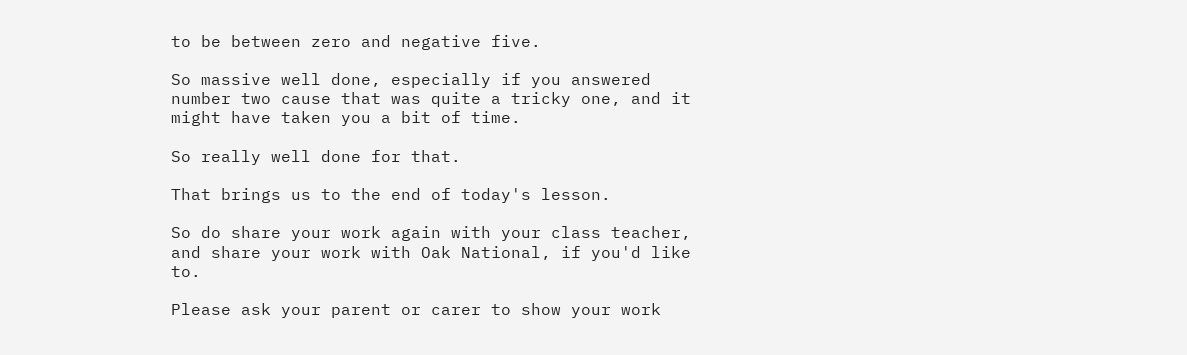to be between zero and negative five.

So massive well done, especially if you answered number two cause that was quite a tricky one, and it might have taken you a bit of time.

So really well done for that.

That brings us to the end of today's lesson.

So do share your work again with your class teacher, and share your work with Oak National, if you'd like to.

Please ask your parent or carer to show your work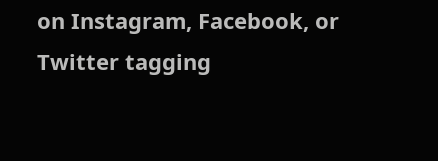on Instagram, Facebook, or Twitter tagging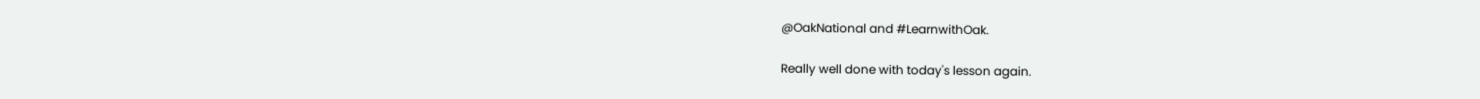@OakNational and #LearnwithOak.

Really well done with today's lesson again.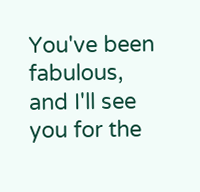You've been fabulous, and I'll see you for the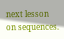next lesson on sequences.